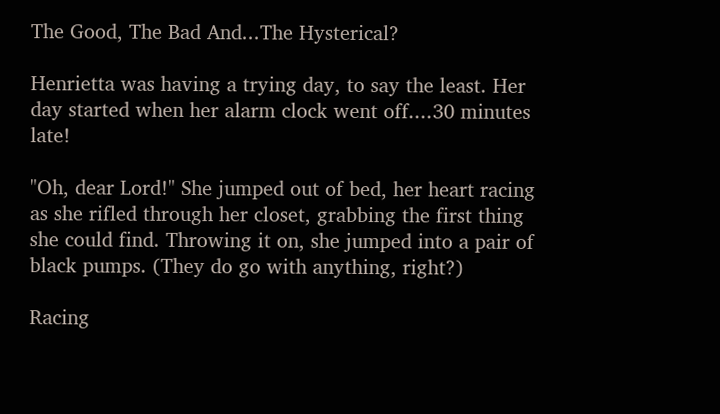The Good, The Bad And...The Hysterical?

Henrietta was having a trying day, to say the least. Her day started when her alarm clock went off....30 minutes late!

"Oh, dear Lord!" She jumped out of bed, her heart racing as she rifled through her closet, grabbing the first thing she could find. Throwing it on, she jumped into a pair of black pumps. (They do go with anything, right?)

Racing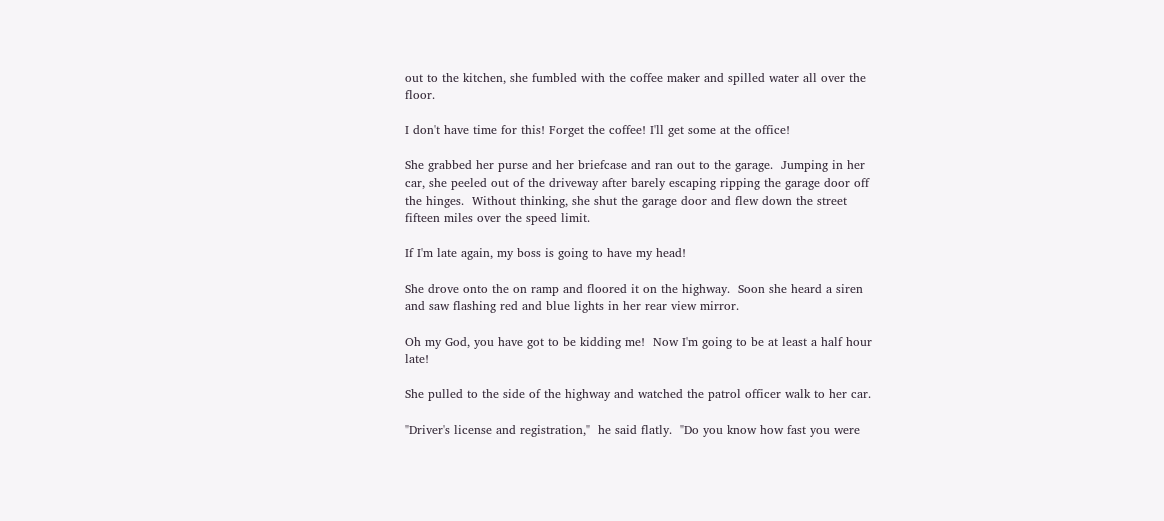out to the kitchen, she fumbled with the coffee maker and spilled water all over the floor.

I don't have time for this! Forget the coffee! I'll get some at the office!

She grabbed her purse and her briefcase and ran out to the garage.  Jumping in her car, she peeled out of the driveway after barely escaping ripping the garage door off the hinges.  Without thinking, she shut the garage door and flew down the street fifteen miles over the speed limit.

If I'm late again, my boss is going to have my head!

She drove onto the on ramp and floored it on the highway.  Soon she heard a siren and saw flashing red and blue lights in her rear view mirror.

Oh my God, you have got to be kidding me!  Now I'm going to be at least a half hour late!

She pulled to the side of the highway and watched the patrol officer walk to her car.

"Driver's license and registration,"  he said flatly.  "Do you know how fast you were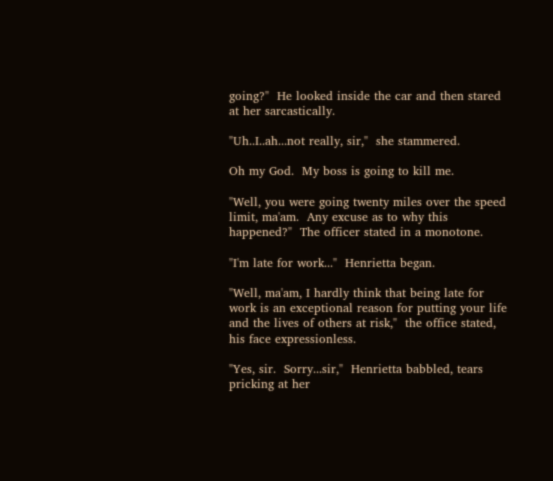going?"  He looked inside the car and then stared at her sarcastically.

"Uh..I..ah...not really, sir,"  she stammered.

Oh my God.  My boss is going to kill me.

"Well, you were going twenty miles over the speed limit, ma'am.  Any excuse as to why this happened?"  The officer stated in a monotone.

"I'm late for work..."  Henrietta began.

"Well, ma'am, I hardly think that being late for work is an exceptional reason for putting your life and the lives of others at risk,"  the office stated, his face expressionless.

"Yes, sir.  Sorry...sir,"  Henrietta babbled, tears pricking at her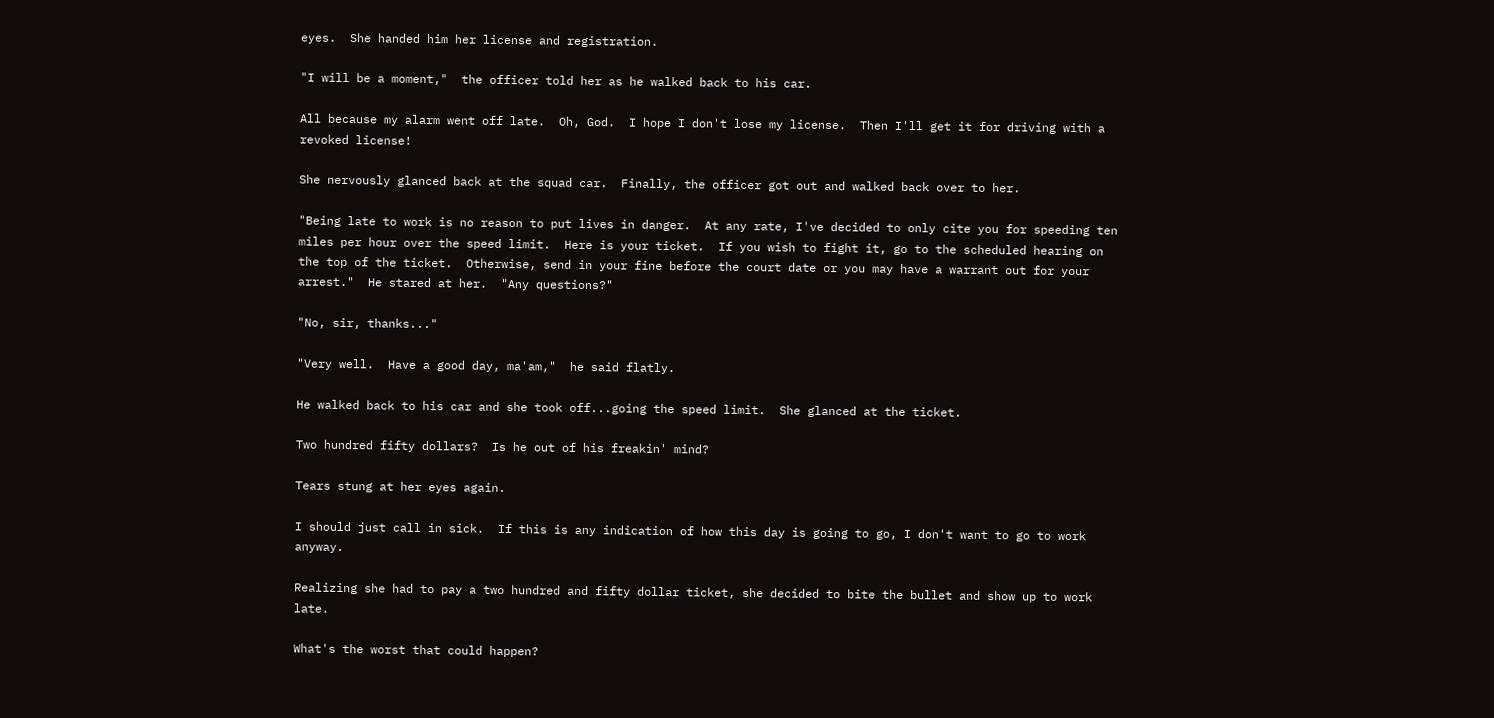eyes.  She handed him her license and registration.

"I will be a moment,"  the officer told her as he walked back to his car.

All because my alarm went off late.  Oh, God.  I hope I don't lose my license.  Then I'll get it for driving with a revoked license!

She nervously glanced back at the squad car.  Finally, the officer got out and walked back over to her.

"Being late to work is no reason to put lives in danger.  At any rate, I've decided to only cite you for speeding ten miles per hour over the speed limit.  Here is your ticket.  If you wish to fight it, go to the scheduled hearing on the top of the ticket.  Otherwise, send in your fine before the court date or you may have a warrant out for your arrest."  He stared at her.  "Any questions?"

"No, sir, thanks..."

"Very well.  Have a good day, ma'am,"  he said flatly.

He walked back to his car and she took off...going the speed limit.  She glanced at the ticket.

Two hundred fifty dollars?  Is he out of his freakin' mind?

Tears stung at her eyes again.

I should just call in sick.  If this is any indication of how this day is going to go, I don't want to go to work anyway.

Realizing she had to pay a two hundred and fifty dollar ticket, she decided to bite the bullet and show up to work late.

What's the worst that could happen?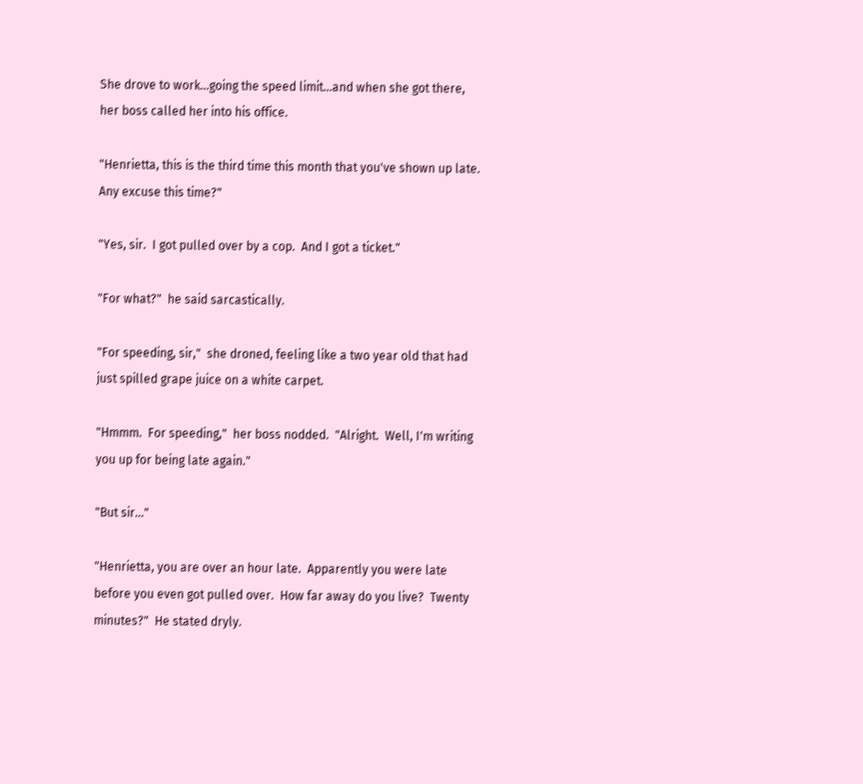She drove to work...going the speed limit...and when she got there, her boss called her into his office.

"Henrietta, this is the third time this month that you've shown up late.  Any excuse this time?"

"Yes, sir.  I got pulled over by a cop.  And I got a ticket."

"For what?"  he said sarcastically.

"For speeding, sir,"  she droned, feeling like a two year old that had just spilled grape juice on a white carpet.

"Hmmm.  For speeding,"  her boss nodded.  "Alright.  Well, I'm writing you up for being late again."

"But sir..."

"Henrietta, you are over an hour late.  Apparently you were late before you even got pulled over.  How far away do you live?  Twenty minutes?"  He stated dryly.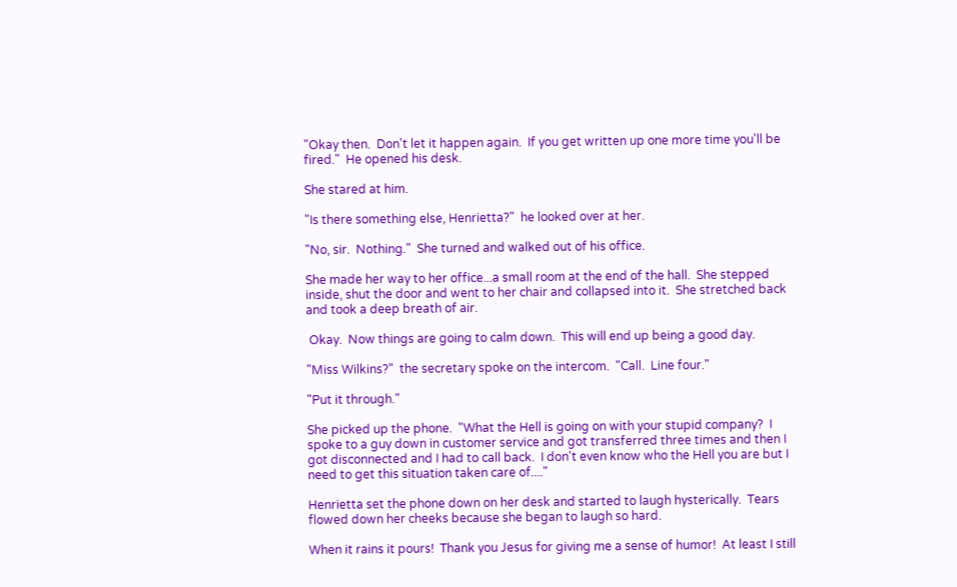"Okay then.  Don't let it happen again.  If you get written up one more time you'll be fired."  He opened his desk.

She stared at him.

"Is there something else, Henrietta?"  he looked over at her.

"No, sir.  Nothing."  She turned and walked out of his office.

She made her way to her office...a small room at the end of the hall.  She stepped inside, shut the door and went to her chair and collapsed into it.  She stretched back and took a deep breath of air.

 Okay.  Now things are going to calm down.  This will end up being a good day.

"Miss Wilkins?"  the secretary spoke on the intercom.  "Call.  Line four."

"Put it through."

She picked up the phone.  "What the Hell is going on with your stupid company?  I spoke to a guy down in customer service and got transferred three times and then I got disconnected and I had to call back.  I don't even know who the Hell you are but I need to get this situation taken care of...."

Henrietta set the phone down on her desk and started to laugh hysterically.  Tears flowed down her cheeks because she began to laugh so hard.

When it rains it pours!  Thank you Jesus for giving me a sense of humor!  At least I still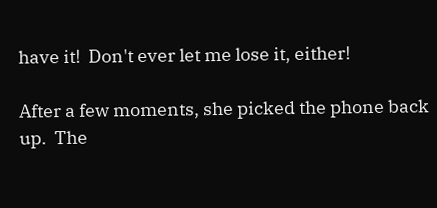have it!  Don't ever let me lose it, either!

After a few moments, she picked the phone back up.  The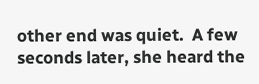other end was quiet.  A few seconds later, she heard the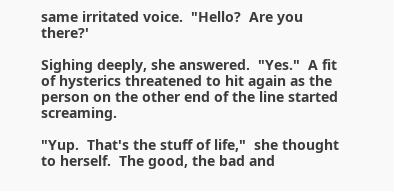same irritated voice.  "Hello?  Are you there?'

Sighing deeply, she answered.  "Yes."  A fit of hysterics threatened to hit again as the person on the other end of the line started screaming.

"Yup.  That's the stuff of life,"  she thought to herself.  The good, the bad and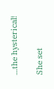...the hysterical!

She set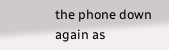the phone down again as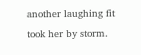another laughing fit took her by storm.